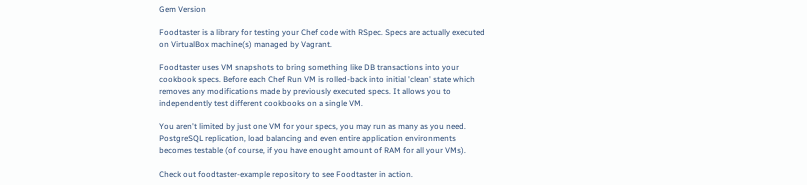Gem Version

Foodtaster is a library for testing your Chef code with RSpec. Specs are actually executed on VirtualBox machine(s) managed by Vagrant.

Foodtaster uses VM snapshots to bring something like DB transactions into your cookbook specs. Before each Chef Run VM is rolled-back into initial 'clean' state which removes any modifications made by previously executed specs. It allows you to independently test different cookbooks on a single VM.

You aren't limited by just one VM for your specs, you may run as many as you need. PostgreSQL replication, load balancing and even entire application environments becomes testable (of course, if you have enought amount of RAM for all your VMs).

Check out foodtaster-example repository to see Foodtaster in action.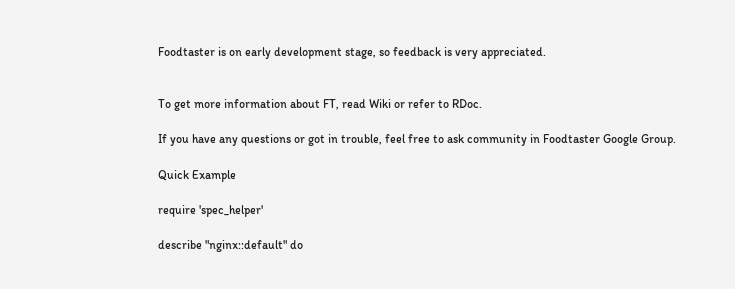Foodtaster is on early development stage, so feedback is very appreciated.


To get more information about FT, read Wiki or refer to RDoc.

If you have any questions or got in trouble, feel free to ask community in Foodtaster Google Group.

Quick Example

require 'spec_helper'

describe "nginx::default" do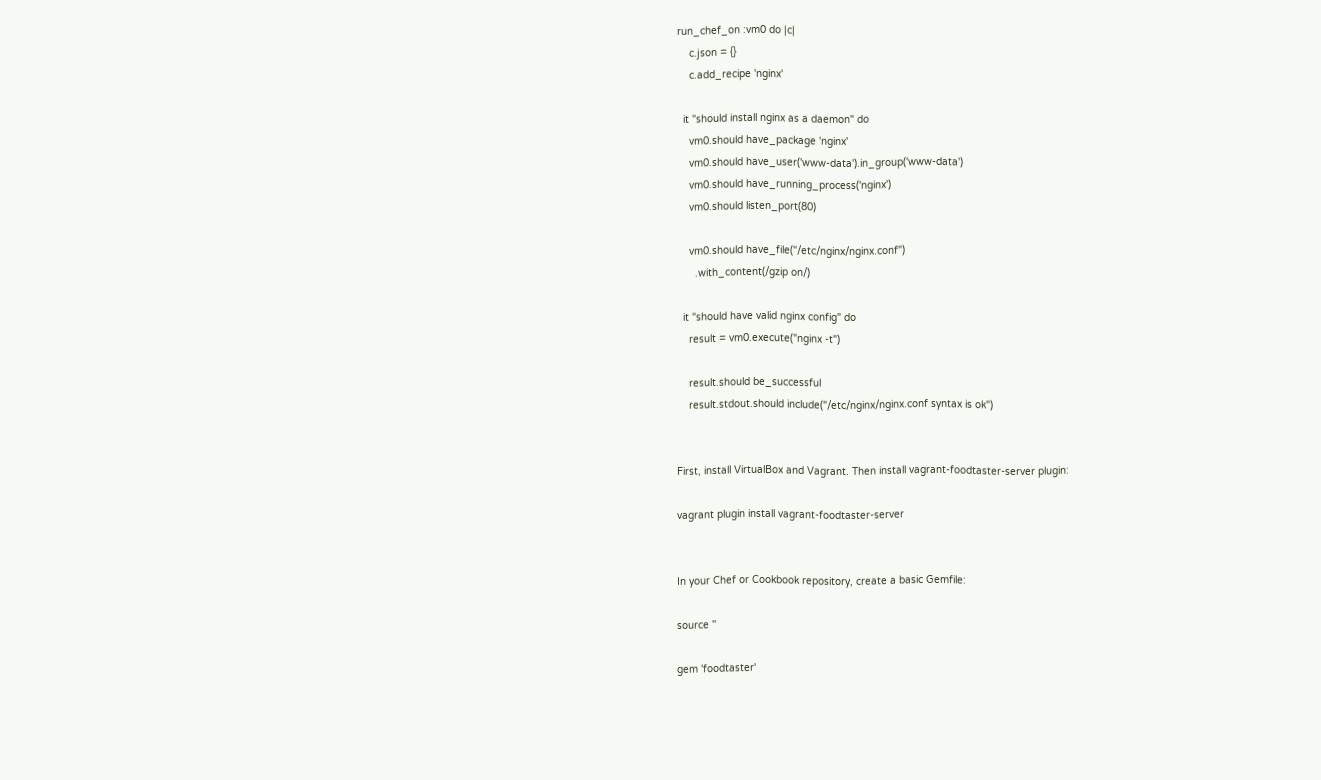run_chef_on :vm0 do |c|
    c.json = {}
    c.add_recipe 'nginx'

  it "should install nginx as a daemon" do
    vm0.should have_package 'nginx'
    vm0.should have_user('www-data').in_group('www-data')
    vm0.should have_running_process('nginx')
    vm0.should listen_port(80)

    vm0.should have_file("/etc/nginx/nginx.conf")
      .with_content(/gzip on/)

  it "should have valid nginx config" do
    result = vm0.execute("nginx -t")

    result.should be_successful
    result.stdout.should include("/etc/nginx/nginx.conf syntax is ok")


First, install VirtualBox and Vagrant. Then install vagrant-foodtaster-server plugin:

vagrant plugin install vagrant-foodtaster-server


In your Chef or Cookbook repository, create a basic Gemfile:

source ''

gem 'foodtaster'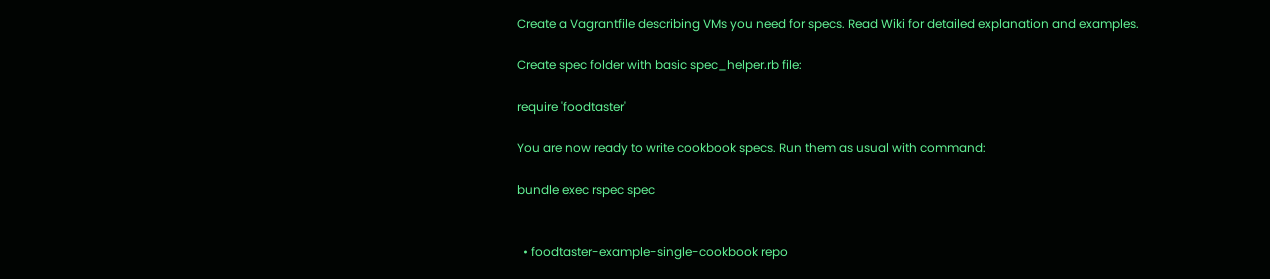Create a Vagrantfile describing VMs you need for specs. Read Wiki for detailed explanation and examples.

Create spec folder with basic spec_helper.rb file:

require 'foodtaster'

You are now ready to write cookbook specs. Run them as usual with command:

bundle exec rspec spec


  • foodtaster-example-single-cookbook repo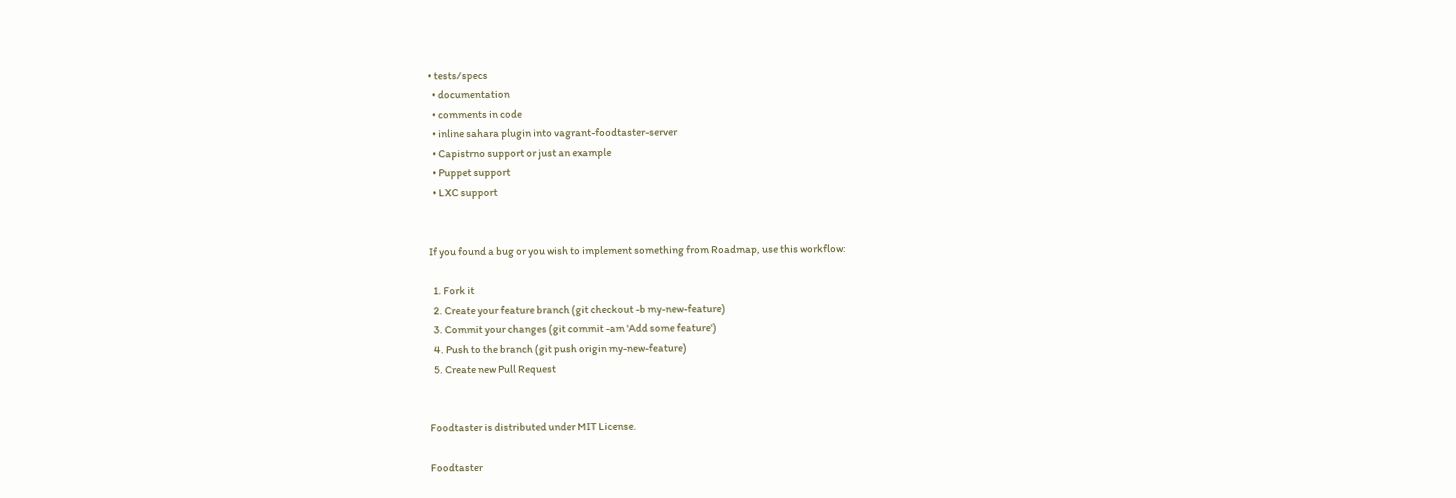• tests/specs
  • documentation
  • comments in code
  • inline sahara plugin into vagrant-foodtaster-server
  • Capistrno support or just an example
  • Puppet support
  • LXC support


If you found a bug or you wish to implement something from Roadmap, use this workflow:

  1. Fork it
  2. Create your feature branch (git checkout -b my-new-feature)
  3. Commit your changes (git commit -am 'Add some feature')
  4. Push to the branch (git push origin my-new-feature)
  5. Create new Pull Request


Foodtaster is distributed under MIT License.

Foodtaster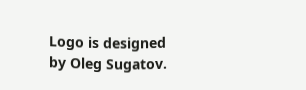Logo is designed by Oleg Sugatov.